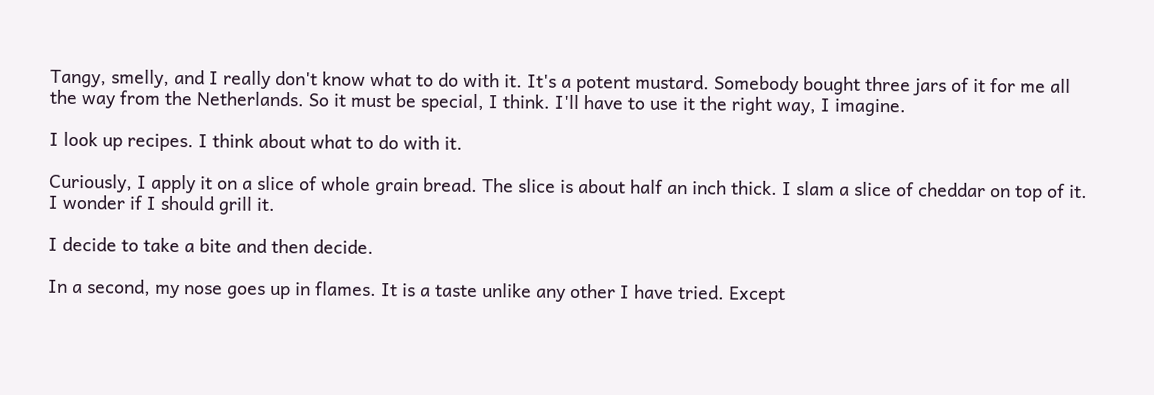Tangy, smelly, and I really don't know what to do with it. It's a potent mustard. Somebody bought three jars of it for me all the way from the Netherlands. So it must be special, I think. I'll have to use it the right way, I imagine.

I look up recipes. I think about what to do with it.

Curiously, I apply it on a slice of whole grain bread. The slice is about half an inch thick. I slam a slice of cheddar on top of it. I wonder if I should grill it.

I decide to take a bite and then decide.

In a second, my nose goes up in flames. It is a taste unlike any other I have tried. Except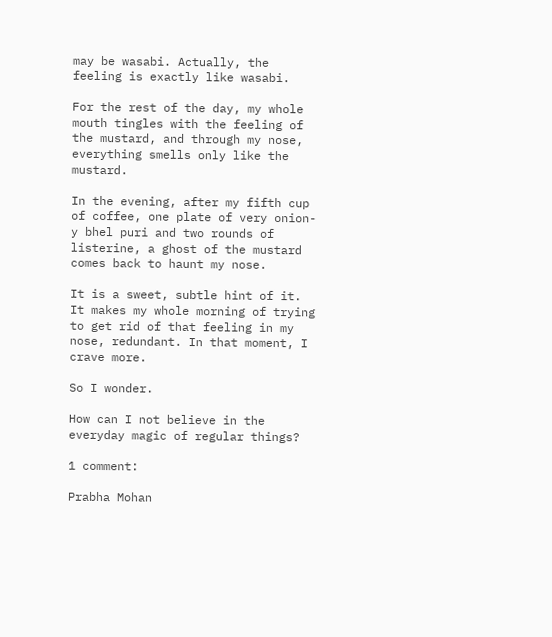may be wasabi. Actually, the feeling is exactly like wasabi.

For the rest of the day, my whole mouth tingles with the feeling of the mustard, and through my nose, everything smells only like the mustard.

In the evening, after my fifth cup of coffee, one plate of very onion-y bhel puri and two rounds of listerine, a ghost of the mustard comes back to haunt my nose.

It is a sweet, subtle hint of it. It makes my whole morning of trying to get rid of that feeling in my nose, redundant. In that moment, I crave more.

So I wonder.

How can I not believe in the everyday magic of regular things?

1 comment:

Prabha Mohan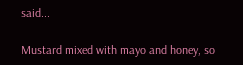said...

Mustard mixed with mayo and honey, so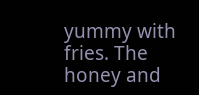yummy with fries. The honey and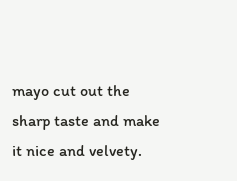mayo cut out the sharp taste and make it nice and velvety.